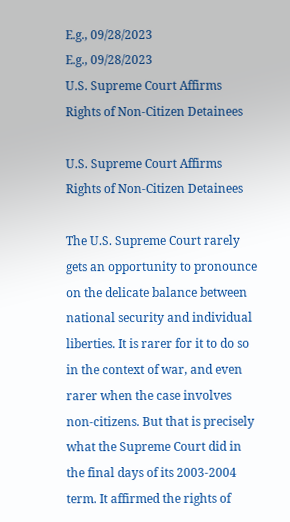E.g., 09/28/2023
E.g., 09/28/2023
U.S. Supreme Court Affirms Rights of Non-Citizen Detainees

U.S. Supreme Court Affirms Rights of Non-Citizen Detainees

The U.S. Supreme Court rarely gets an opportunity to pronounce on the delicate balance between national security and individual liberties. It is rarer for it to do so in the context of war, and even rarer when the case involves non-citizens. But that is precisely what the Supreme Court did in the final days of its 2003-2004 term. It affirmed the rights of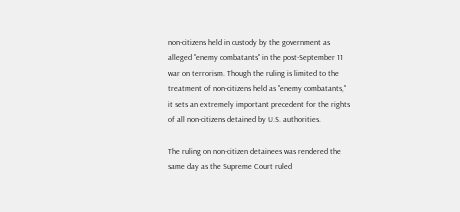non-citizens held in custody by the government as alleged "enemy combatants" in the post-September 11 war on terrorism. Though the ruling is limited to the treatment of non-citizens held as "enemy combatants," it sets an extremely important precedent for the rights of all non-citizens detained by U.S. authorities.

The ruling on non-citizen detainees was rendered the same day as the Supreme Court ruled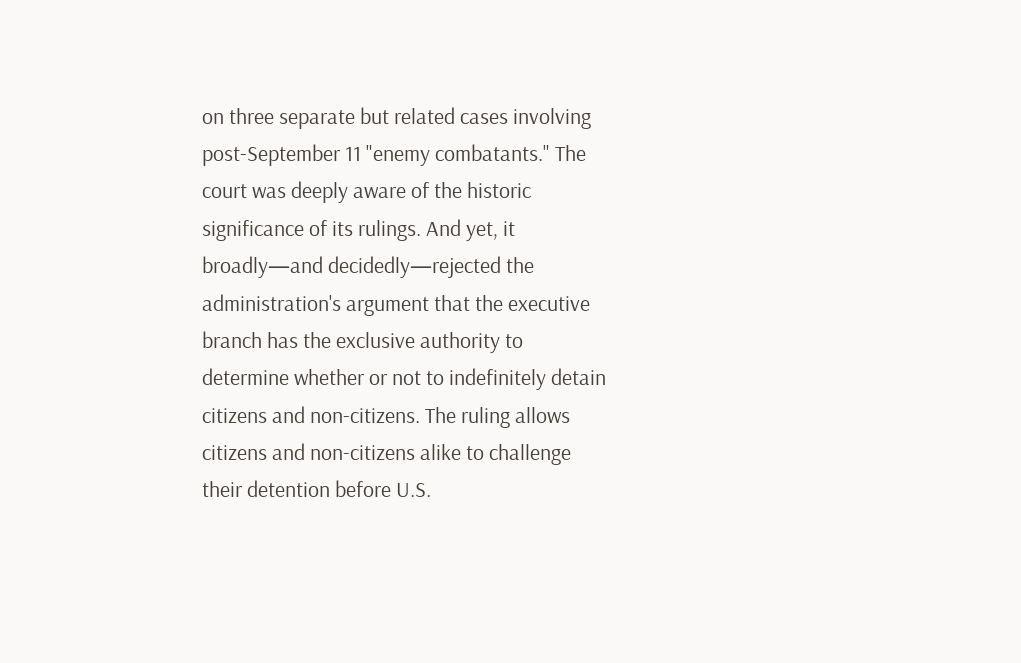on three separate but related cases involving post-September 11 "enemy combatants." The court was deeply aware of the historic significance of its rulings. And yet, it broadly—and decidedly—rejected the administration's argument that the executive branch has the exclusive authority to determine whether or not to indefinitely detain citizens and non-citizens. The ruling allows citizens and non-citizens alike to challenge their detention before U.S.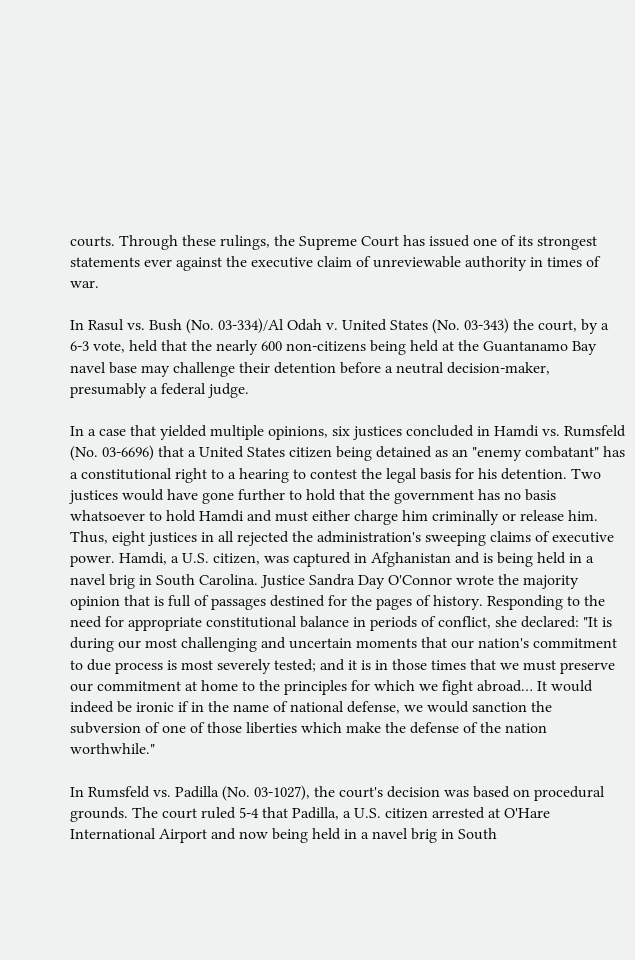courts. Through these rulings, the Supreme Court has issued one of its strongest statements ever against the executive claim of unreviewable authority in times of war.

In Rasul vs. Bush (No. 03-334)/Al Odah v. United States (No. 03-343) the court, by a 6-3 vote, held that the nearly 600 non-citizens being held at the Guantanamo Bay navel base may challenge their detention before a neutral decision-maker, presumably a federal judge.

In a case that yielded multiple opinions, six justices concluded in Hamdi vs. Rumsfeld (No. 03-6696) that a United States citizen being detained as an "enemy combatant" has a constitutional right to a hearing to contest the legal basis for his detention. Two justices would have gone further to hold that the government has no basis whatsoever to hold Hamdi and must either charge him criminally or release him. Thus, eight justices in all rejected the administration's sweeping claims of executive power. Hamdi, a U.S. citizen, was captured in Afghanistan and is being held in a navel brig in South Carolina. Justice Sandra Day O'Connor wrote the majority opinion that is full of passages destined for the pages of history. Responding to the need for appropriate constitutional balance in periods of conflict, she declared: "It is during our most challenging and uncertain moments that our nation's commitment to due process is most severely tested; and it is in those times that we must preserve our commitment at home to the principles for which we fight abroad… It would indeed be ironic if in the name of national defense, we would sanction the subversion of one of those liberties which make the defense of the nation worthwhile."

In Rumsfeld vs. Padilla (No. 03-1027), the court's decision was based on procedural grounds. The court ruled 5-4 that Padilla, a U.S. citizen arrested at O'Hare International Airport and now being held in a navel brig in South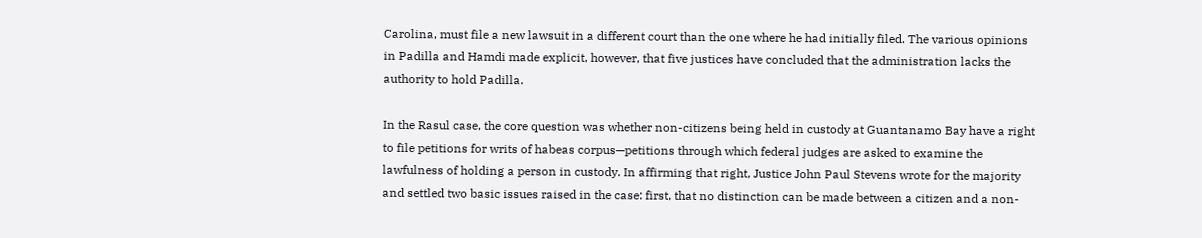Carolina, must file a new lawsuit in a different court than the one where he had initially filed. The various opinions in Padilla and Hamdi made explicit, however, that five justices have concluded that the administration lacks the authority to hold Padilla.

In the Rasul case, the core question was whether non-citizens being held in custody at Guantanamo Bay have a right to file petitions for writs of habeas corpus—petitions through which federal judges are asked to examine the lawfulness of holding a person in custody. In affirming that right, Justice John Paul Stevens wrote for the majority and settled two basic issues raised in the case: first, that no distinction can be made between a citizen and a non-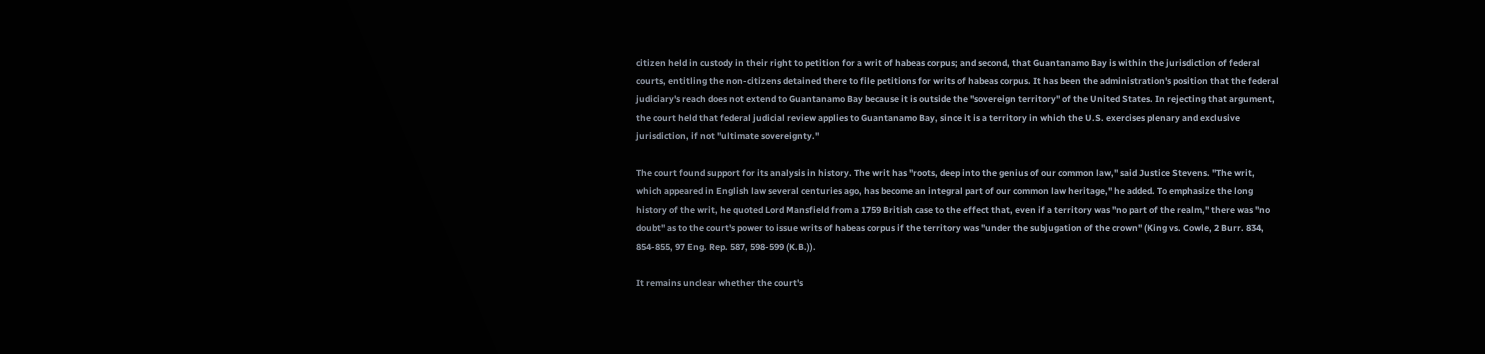citizen held in custody in their right to petition for a writ of habeas corpus; and second, that Guantanamo Bay is within the jurisdiction of federal courts, entitling the non-citizens detained there to file petitions for writs of habeas corpus. It has been the administration's position that the federal judiciary's reach does not extend to Guantanamo Bay because it is outside the "sovereign territory" of the United States. In rejecting that argument, the court held that federal judicial review applies to Guantanamo Bay, since it is a territory in which the U.S. exercises plenary and exclusive jurisdiction, if not "ultimate sovereignty."

The court found support for its analysis in history. The writ has "roots, deep into the genius of our common law," said Justice Stevens. "The writ, which appeared in English law several centuries ago, has become an integral part of our common law heritage," he added. To emphasize the long history of the writ, he quoted Lord Mansfield from a 1759 British case to the effect that, even if a territory was "no part of the realm," there was "no doubt" as to the court's power to issue writs of habeas corpus if the territory was "under the subjugation of the crown" (King vs. Cowle, 2 Burr. 834, 854-855, 97 Eng. Rep. 587, 598-599 (K.B.)).

It remains unclear whether the court's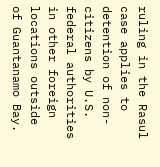ruling in the Rasul case applies to detention of non-citizens by U.S. federal authorities in other foreign locations outside of Guantanamo Bay.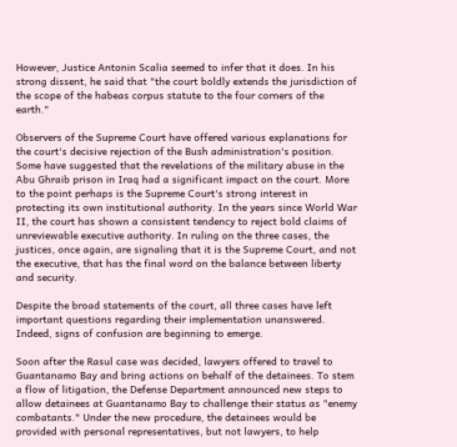However, Justice Antonin Scalia seemed to infer that it does. In his strong dissent, he said that "the court boldly extends the jurisdiction of the scope of the habeas corpus statute to the four corners of the earth."

Observers of the Supreme Court have offered various explanations for the court's decisive rejection of the Bush administration's position. Some have suggested that the revelations of the military abuse in the Abu Ghraib prison in Iraq had a significant impact on the court. More to the point perhaps is the Supreme Court's strong interest in protecting its own institutional authority. In the years since World War II, the court has shown a consistent tendency to reject bold claims of unreviewable executive authority. In ruling on the three cases, the justices, once again, are signaling that it is the Supreme Court, and not the executive, that has the final word on the balance between liberty and security.

Despite the broad statements of the court, all three cases have left important questions regarding their implementation unanswered. Indeed, signs of confusion are beginning to emerge.

Soon after the Rasul case was decided, lawyers offered to travel to Guantanamo Bay and bring actions on behalf of the detainees. To stem a flow of litigation, the Defense Department announced new steps to allow detainees at Guantanamo Bay to challenge their status as "enemy combatants." Under the new procedure, the detainees would be provided with personal representatives, but not lawyers, to help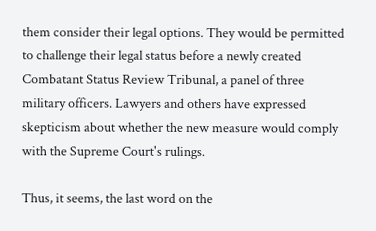them consider their legal options. They would be permitted to challenge their legal status before a newly created Combatant Status Review Tribunal, a panel of three military officers. Lawyers and others have expressed skepticism about whether the new measure would comply with the Supreme Court's rulings.

Thus, it seems, the last word on the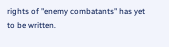rights of "enemy combatants" has yet to be written.